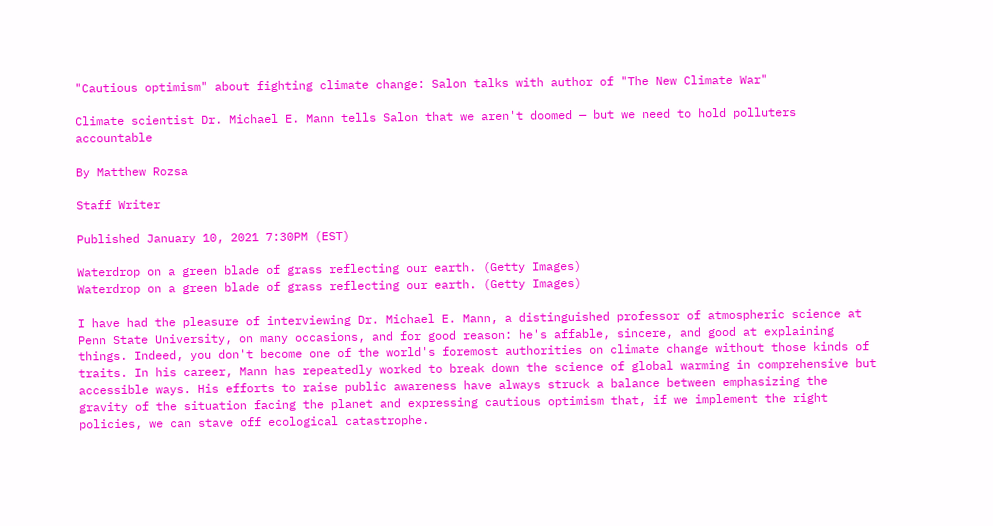"Cautious optimism" about fighting climate change: Salon talks with author of "The New Climate War"

Climate scientist Dr. Michael E. Mann tells Salon that we aren't doomed — but we need to hold polluters accountable

By Matthew Rozsa

Staff Writer

Published January 10, 2021 7:30PM (EST)

Waterdrop on a green blade of grass reflecting our earth. (Getty Images)
Waterdrop on a green blade of grass reflecting our earth. (Getty Images)

I have had the pleasure of interviewing Dr. Michael E. Mann, a distinguished professor of atmospheric science at Penn State University, on many occasions, and for good reason: he's affable, sincere, and good at explaining things. Indeed, you don't become one of the world's foremost authorities on climate change without those kinds of traits. In his career, Mann has repeatedly worked to break down the science of global warming in comprehensive but accessible ways. His efforts to raise public awareness have always struck a balance between emphasizing the gravity of the situation facing the planet and expressing cautious optimism that, if we implement the right policies, we can stave off ecological catastrophe.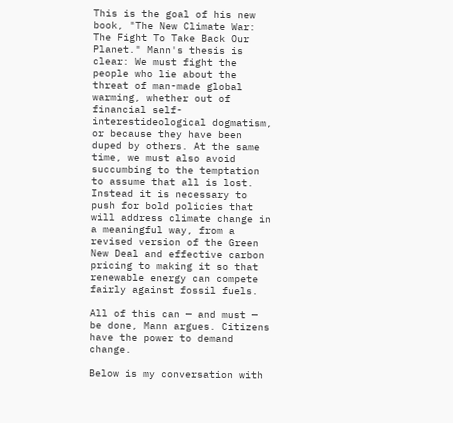This is the goal of his new book, "The New Climate War: The Fight To Take Back Our Planet." Mann's thesis is clear: We must fight the people who lie about the threat of man-made global warming, whether out of financial self-interestideological dogmatism, or because they have been duped by others. At the same time, we must also avoid succumbing to the temptation to assume that all is lost. Instead it is necessary to push for bold policies that will address climate change in a meaningful way, from a revised version of the Green New Deal and effective carbon pricing to making it so that renewable energy can compete fairly against fossil fuels.

All of this can — and must — be done, Mann argues. Citizens have the power to demand change.

Below is my conversation with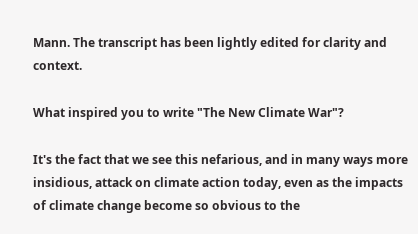Mann. The transcript has been lightly edited for clarity and context.

What inspired you to write "The New Climate War"?

It's the fact that we see this nefarious, and in many ways more insidious, attack on climate action today, even as the impacts of climate change become so obvious to the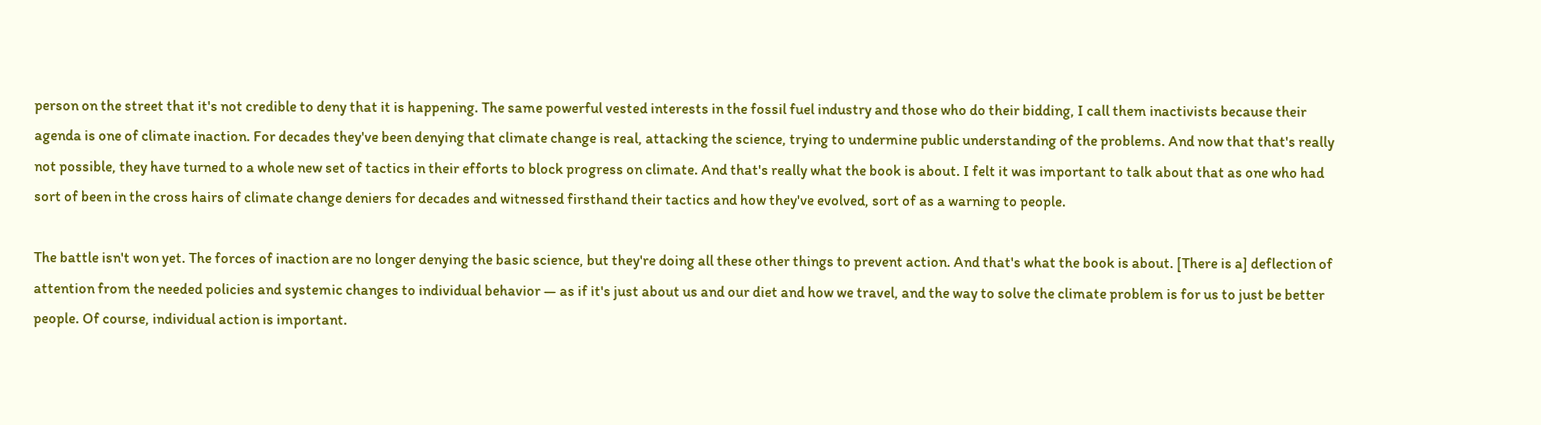person on the street that it's not credible to deny that it is happening. The same powerful vested interests in the fossil fuel industry and those who do their bidding, I call them inactivists because their agenda is one of climate inaction. For decades they've been denying that climate change is real, attacking the science, trying to undermine public understanding of the problems. And now that that's really not possible, they have turned to a whole new set of tactics in their efforts to block progress on climate. And that's really what the book is about. I felt it was important to talk about that as one who had sort of been in the cross hairs of climate change deniers for decades and witnessed firsthand their tactics and how they've evolved, sort of as a warning to people.

The battle isn't won yet. The forces of inaction are no longer denying the basic science, but they're doing all these other things to prevent action. And that's what the book is about. [There is a] deflection of attention from the needed policies and systemic changes to individual behavior — as if it's just about us and our diet and how we travel, and the way to solve the climate problem is for us to just be better people. Of course, individual action is important.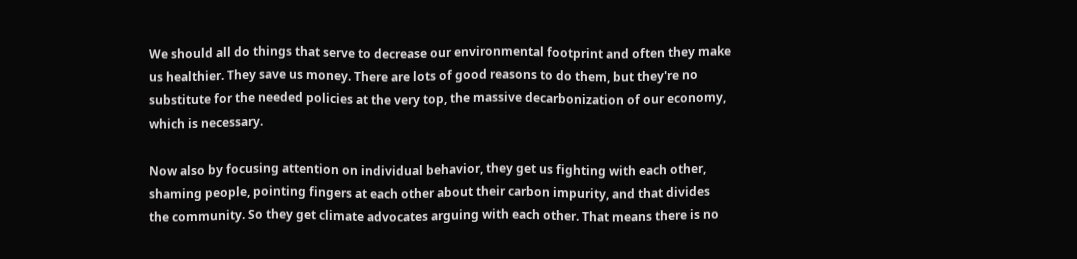We should all do things that serve to decrease our environmental footprint and often they make us healthier. They save us money. There are lots of good reasons to do them, but they're no substitute for the needed policies at the very top, the massive decarbonization of our economy, which is necessary.

Now also by focusing attention on individual behavior, they get us fighting with each other, shaming people, pointing fingers at each other about their carbon impurity, and that divides the community. So they get climate advocates arguing with each other. That means there is no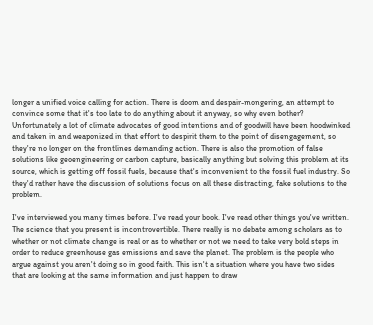longer a unified voice calling for action. There is doom and despair-mongering, an attempt to convince some that it's too late to do anything about it anyway, so why even bother? Unfortunately a lot of climate advocates of good intentions and of goodwill have been hoodwinked and taken in and weaponized in that effort to despirit them to the point of disengagement, so they're no longer on the frontlines demanding action. There is also the promotion of false solutions like geoengineering or carbon capture, basically anything but solving this problem at its source, which is getting off fossil fuels, because that's inconvenient to the fossil fuel industry. So they'd rather have the discussion of solutions focus on all these distracting, fake solutions to the problem.

I've interviewed you many times before. I've read your book. I've read other things you've written. The science that you present is incontrovertible. There really is no debate among scholars as to whether or not climate change is real or as to whether or not we need to take very bold steps in order to reduce greenhouse gas emissions and save the planet. The problem is the people who argue against you aren't doing so in good faith. This isn't a situation where you have two sides that are looking at the same information and just happen to draw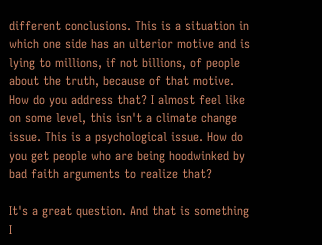different conclusions. This is a situation in which one side has an ulterior motive and is lying to millions, if not billions, of people about the truth, because of that motive. How do you address that? I almost feel like on some level, this isn't a climate change issue. This is a psychological issue. How do you get people who are being hoodwinked by bad faith arguments to realize that?

It's a great question. And that is something I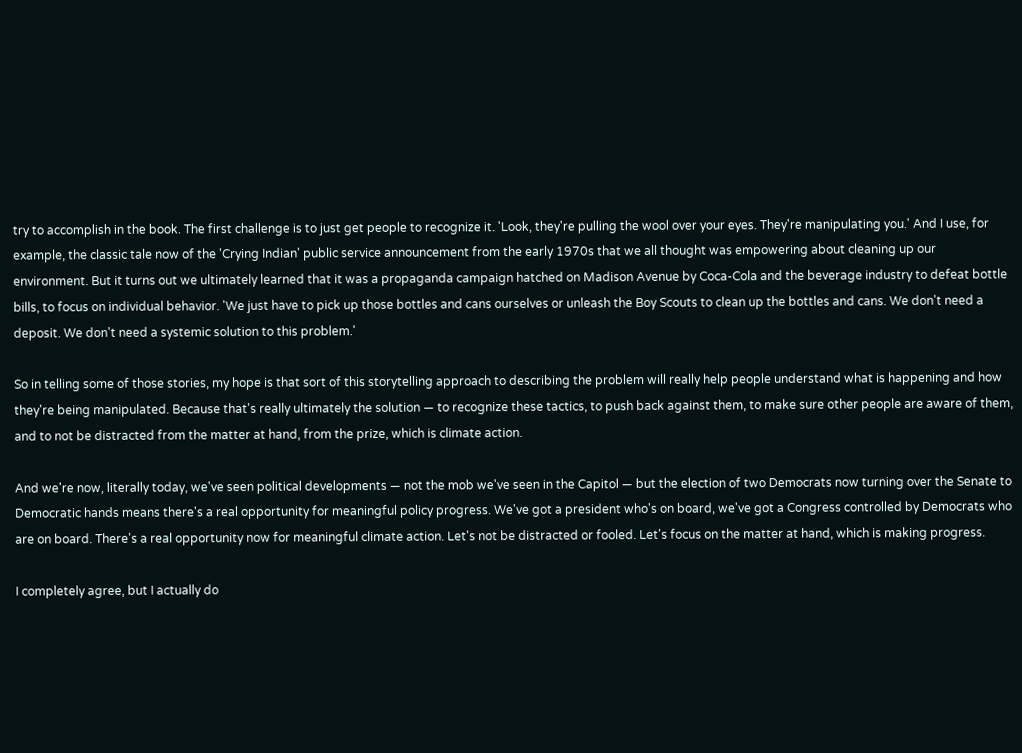try to accomplish in the book. The first challenge is to just get people to recognize it. 'Look, they're pulling the wool over your eyes. They're manipulating you.' And I use, for example, the classic tale now of the 'Crying Indian' public service announcement from the early 1970s that we all thought was empowering about cleaning up our environment. But it turns out we ultimately learned that it was a propaganda campaign hatched on Madison Avenue by Coca-Cola and the beverage industry to defeat bottle bills, to focus on individual behavior. 'We just have to pick up those bottles and cans ourselves or unleash the Boy Scouts to clean up the bottles and cans. We don't need a deposit. We don't need a systemic solution to this problem.'

So in telling some of those stories, my hope is that sort of this storytelling approach to describing the problem will really help people understand what is happening and how they're being manipulated. Because that's really ultimately the solution — to recognize these tactics, to push back against them, to make sure other people are aware of them, and to not be distracted from the matter at hand, from the prize, which is climate action.

And we're now, literally today, we've seen political developments — not the mob we've seen in the Capitol — but the election of two Democrats now turning over the Senate to Democratic hands means there's a real opportunity for meaningful policy progress. We've got a president who's on board, we've got a Congress controlled by Democrats who are on board. There's a real opportunity now for meaningful climate action. Let's not be distracted or fooled. Let's focus on the matter at hand, which is making progress.

I completely agree, but I actually do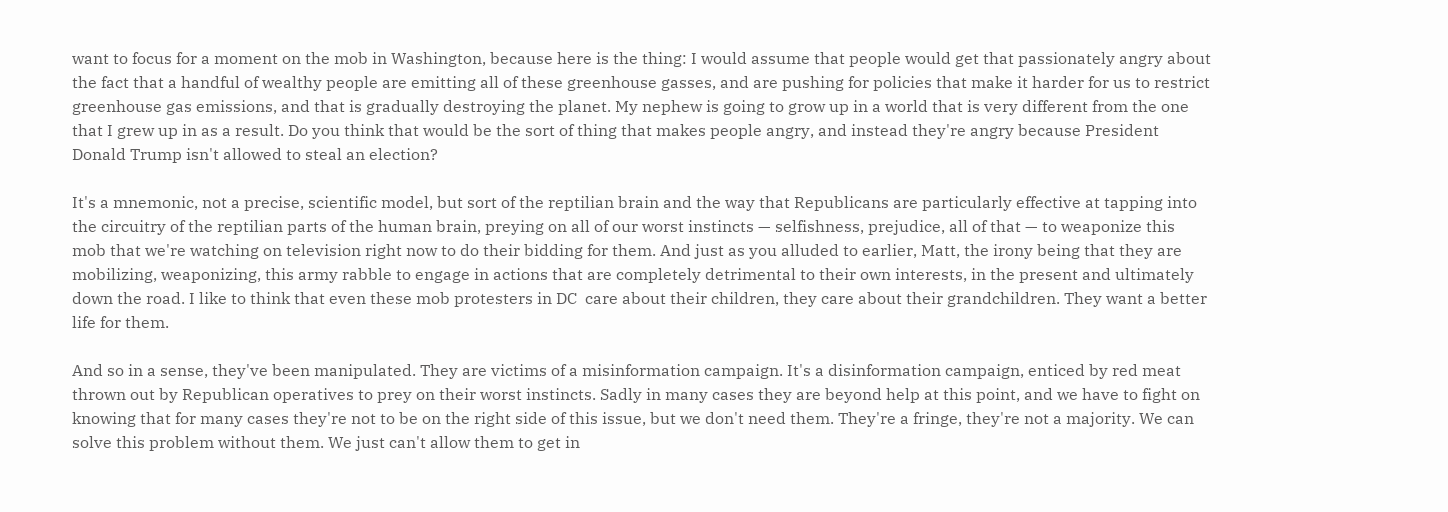want to focus for a moment on the mob in Washington, because here is the thing: I would assume that people would get that passionately angry about the fact that a handful of wealthy people are emitting all of these greenhouse gasses, and are pushing for policies that make it harder for us to restrict greenhouse gas emissions, and that is gradually destroying the planet. My nephew is going to grow up in a world that is very different from the one that I grew up in as a result. Do you think that would be the sort of thing that makes people angry, and instead they're angry because President Donald Trump isn't allowed to steal an election?

It's a mnemonic, not a precise, scientific model, but sort of the reptilian brain and the way that Republicans are particularly effective at tapping into the circuitry of the reptilian parts of the human brain, preying on all of our worst instincts — selfishness, prejudice, all of that — to weaponize this mob that we're watching on television right now to do their bidding for them. And just as you alluded to earlier, Matt, the irony being that they are mobilizing, weaponizing, this army rabble to engage in actions that are completely detrimental to their own interests, in the present and ultimately down the road. I like to think that even these mob protesters in DC  care about their children, they care about their grandchildren. They want a better life for them.

And so in a sense, they've been manipulated. They are victims of a misinformation campaign. It's a disinformation campaign, enticed by red meat thrown out by Republican operatives to prey on their worst instincts. Sadly in many cases they are beyond help at this point, and we have to fight on knowing that for many cases they're not to be on the right side of this issue, but we don't need them. They're a fringe, they're not a majority. We can solve this problem without them. We just can't allow them to get in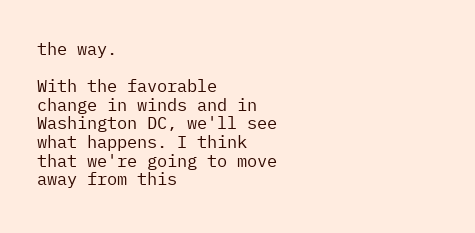the way.

With the favorable change in winds and in Washington DC, we'll see what happens. I think that we're going to move away from this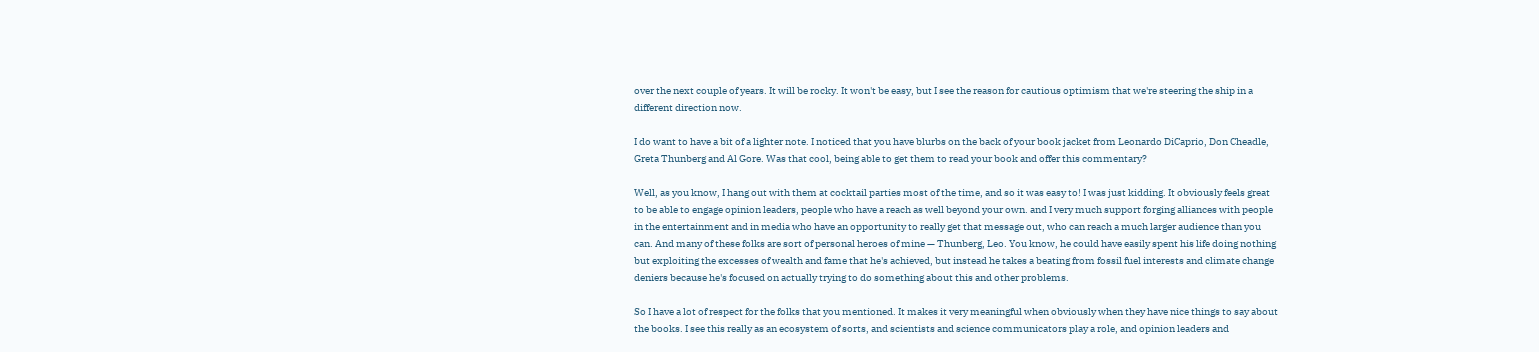over the next couple of years. It will be rocky. It won't be easy, but I see the reason for cautious optimism that we're steering the ship in a different direction now.

I do want to have a bit of a lighter note. I noticed that you have blurbs on the back of your book jacket from Leonardo DiCaprio, Don Cheadle, Greta Thunberg and Al Gore. Was that cool, being able to get them to read your book and offer this commentary?

Well, as you know, I hang out with them at cocktail parties most of the time, and so it was easy to! I was just kidding. It obviously feels great to be able to engage opinion leaders, people who have a reach as well beyond your own. and I very much support forging alliances with people in the entertainment and in media who have an opportunity to really get that message out, who can reach a much larger audience than you can. And many of these folks are sort of personal heroes of mine — Thunberg, Leo. You know, he could have easily spent his life doing nothing but exploiting the excesses of wealth and fame that he's achieved, but instead he takes a beating from fossil fuel interests and climate change deniers because he's focused on actually trying to do something about this and other problems.

So I have a lot of respect for the folks that you mentioned. It makes it very meaningful when obviously when they have nice things to say about the books. I see this really as an ecosystem of sorts, and scientists and science communicators play a role, and opinion leaders and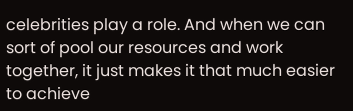celebrities play a role. And when we can sort of pool our resources and work together, it just makes it that much easier to achieve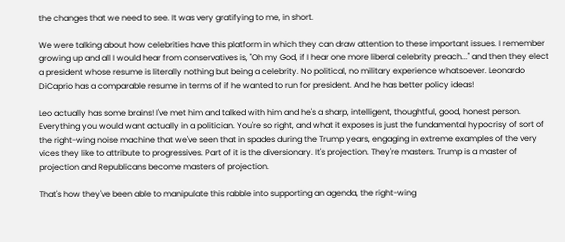the changes that we need to see. It was very gratifying to me, in short.

We were talking about how celebrities have this platform in which they can draw attention to these important issues. I remember growing up and all I would hear from conservatives is, "Oh my God, if I hear one more liberal celebrity preach..." and then they elect a president whose resume is literally nothing but being a celebrity. No political, no military experience whatsoever. Leonardo DiCaprio has a comparable resume in terms of if he wanted to run for president. And he has better policy ideas!

Leo actually has some brains! I've met him and talked with him and he's a sharp, intelligent, thoughtful, good, honest person. Everything you would want actually in a politician. You're so right, and what it exposes is just the fundamental hypocrisy of sort of the right-wing noise machine that we've seen that in spades during the Trump years, engaging in extreme examples of the very vices they like to attribute to progressives. Part of it is the diversionary. It's projection. They're masters. Trump is a master of projection and Republicans become masters of projection.

That's how they've been able to manipulate this rabble into supporting an agenda, the right-wing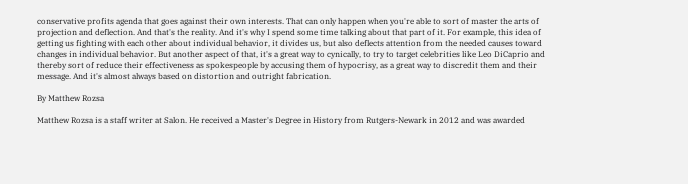conservative profits agenda that goes against their own interests. That can only happen when you're able to sort of master the arts of projection and deflection. And that's the reality. And it's why I spend some time talking about that part of it. For example, this idea of getting us fighting with each other about individual behavior, it divides us, but also deflects attention from the needed causes toward changes in individual behavior. But another aspect of that, it's a great way to cynically, to try to target celebrities like Leo DiCaprio and thereby sort of reduce their effectiveness as spokespeople by accusing them of hypocrisy, as a great way to discredit them and their message. And it's almost always based on distortion and outright fabrication.

By Matthew Rozsa

Matthew Rozsa is a staff writer at Salon. He received a Master's Degree in History from Rutgers-Newark in 2012 and was awarded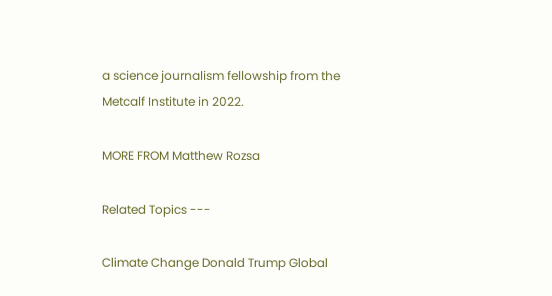a science journalism fellowship from the Metcalf Institute in 2022.

MORE FROM Matthew Rozsa

Related Topics ---

Climate Change Donald Trump Global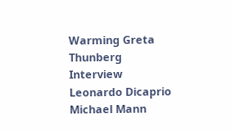Warming Greta Thunberg Interview Leonardo Dicaprio Michael Mann